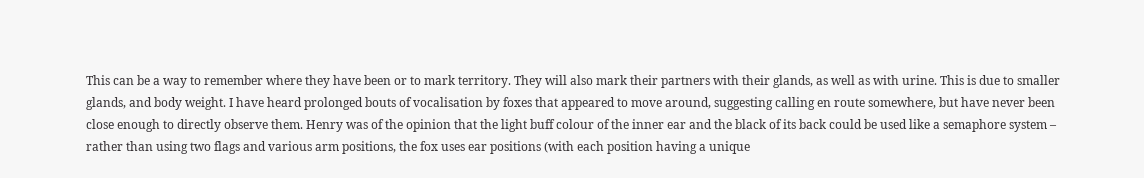This can be a way to remember where they have been or to mark territory. They will also mark their partners with their glands, as well as with urine. This is due to smaller glands, and body weight. I have heard prolonged bouts of vocalisation by foxes that appeared to move around, suggesting calling en route somewhere, but have never been close enough to directly observe them. Henry was of the opinion that the light buff colour of the inner ear and the black of its back could be used like a semaphore system – rather than using two flags and various arm positions, the fox uses ear positions (with each position having a unique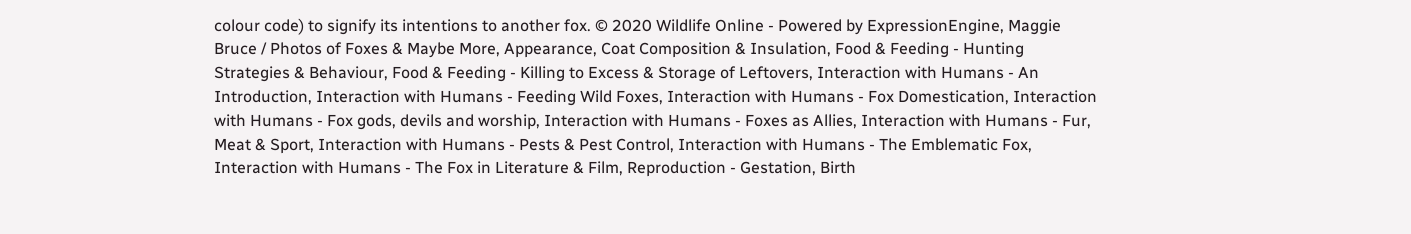colour code) to signify its intentions to another fox. © 2020 Wildlife Online - Powered by ExpressionEngine, Maggie Bruce / Photos of Foxes & Maybe More, Appearance, Coat Composition & Insulation, Food & Feeding - Hunting Strategies & Behaviour, Food & Feeding - Killing to Excess & Storage of Leftovers, Interaction with Humans - An Introduction, Interaction with Humans - Feeding Wild Foxes, Interaction with Humans - Fox Domestication, Interaction with Humans - Fox gods, devils and worship, Interaction with Humans - Foxes as Allies, Interaction with Humans - Fur, Meat & Sport, Interaction with Humans - Pests & Pest Control, Interaction with Humans - The Emblematic Fox, Interaction with Humans - The Fox in Literature & Film, Reproduction - Gestation, Birth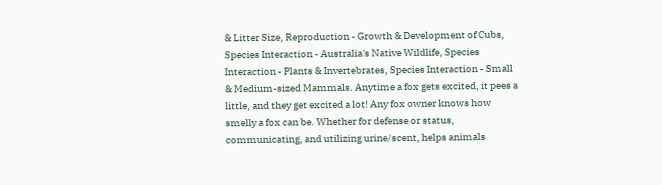& Litter Size, Reproduction - Growth & Development of Cubs, Species Interaction - Australia's Native Wildlife, Species Interaction - Plants & Invertebrates, Species Interaction - Small & Medium-sized Mammals. Anytime a fox gets excited, it pees a little, and they get excited a lot! Any fox owner knows how smelly a fox can be. Whether for defense or status, communicating, and utilizing urine/scent, helps animals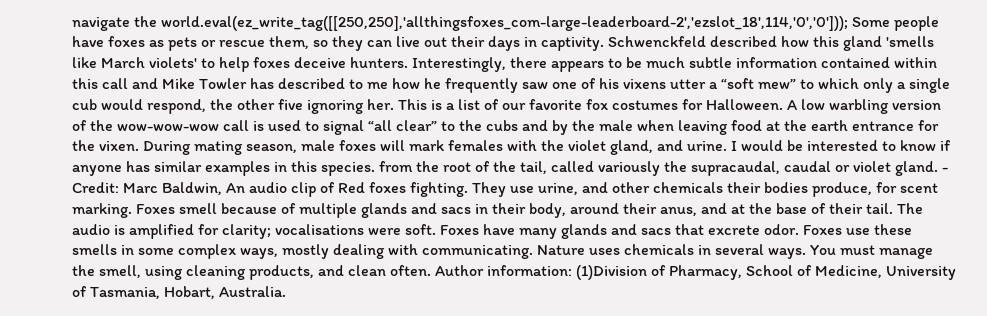navigate the world.eval(ez_write_tag([[250,250],'allthingsfoxes_com-large-leaderboard-2','ezslot_18',114,'0','0'])); Some people have foxes as pets or rescue them, so they can live out their days in captivity. Schwenckfeld described how this gland 'smells like March violets' to help foxes deceive hunters. Interestingly, there appears to be much subtle information contained within this call and Mike Towler has described to me how he frequently saw one of his vixens utter a “soft mew” to which only a single cub would respond, the other five ignoring her. This is a list of our favorite fox costumes for Halloween. A low warbling version of the wow-wow-wow call is used to signal “all clear” to the cubs and by the male when leaving food at the earth entrance for the vixen. During mating season, male foxes will mark females with the violet gland, and urine. I would be interested to know if anyone has similar examples in this species. from the root of the tail, called variously the supracaudal, caudal or violet gland. - Credit: Marc Baldwin, An audio clip of Red foxes fighting. They use urine, and other chemicals their bodies produce, for scent marking. Foxes smell because of multiple glands and sacs in their body, around their anus, and at the base of their tail. The audio is amplified for clarity; vocalisations were soft. Foxes have many glands and sacs that excrete odor. Foxes use these smells in some complex ways, mostly dealing with communicating. Nature uses chemicals in several ways. You must manage the smell, using cleaning products, and clean often. Author information: (1)Division of Pharmacy, School of Medicine, University of Tasmania, Hobart, Australia.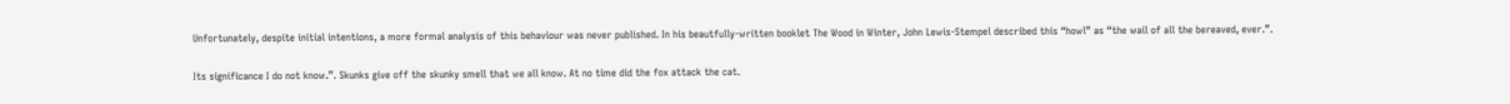Unfortunately, despite initial intentions, a more formal analysis of this behaviour was never published. In his beautfully-written booklet The Wood in Winter, John Lewis-Stempel described this “howl” as “the wail of all the bereaved, ever.”.

Its significance I do not know.”. Skunks give off the skunky smell that we all know. At no time did the fox attack the cat.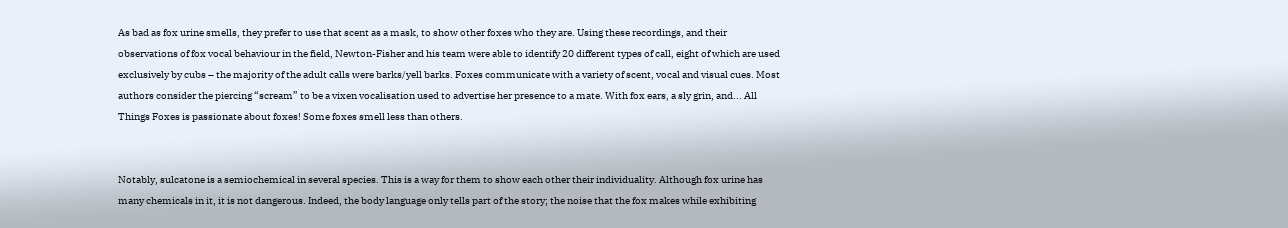As bad as fox urine smells, they prefer to use that scent as a mask, to show other foxes who they are. Using these recordings, and their observations of fox vocal behaviour in the field, Newton-Fisher and his team were able to identify 20 different types of call, eight of which are used exclusively by cubs – the majority of the adult calls were barks/yell barks. Foxes communicate with a variety of scent, vocal and visual cues. Most authors consider the piercing “scream” to be a vixen vocalisation used to advertise her presence to a mate. With fox ears, a sly grin, and... All Things Foxes is passionate about foxes! Some foxes smell less than others.


Notably, sulcatone is a semiochemical in several species. This is a way for them to show each other their individuality. Although fox urine has many chemicals in it, it is not dangerous. Indeed, the body language only tells part of the story; the noise that the fox makes while exhibiting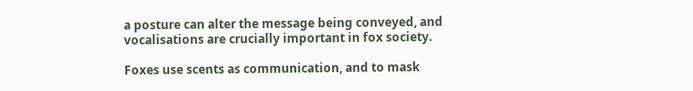a posture can alter the message being conveyed, and vocalisations are crucially important in fox society.

Foxes use scents as communication, and to mask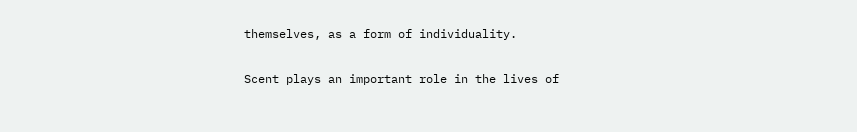themselves, as a form of individuality.

Scent plays an important role in the lives of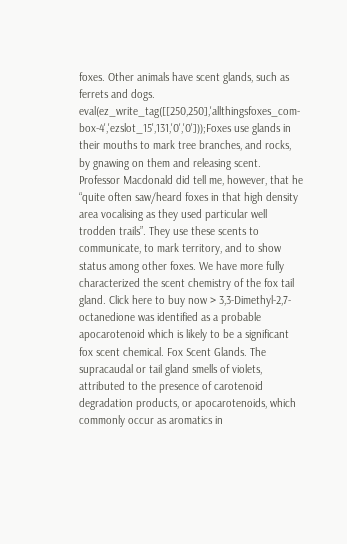foxes. Other animals have scent glands, such as ferrets and dogs. eval(ez_write_tag([[250,250],'allthingsfoxes_com-box-4','ezslot_15',131,'0','0']));Foxes use glands in their mouths to mark tree branches, and rocks, by gnawing on them and releasing scent. Professor Macdonald did tell me, however, that he “quite often saw/heard foxes in that high density area vocalising as they used particular well trodden trails”. They use these scents to communicate, to mark territory, and to show status among other foxes. We have more fully characterized the scent chemistry of the fox tail gland. Click here to buy now > 3,3-Dimethyl-2,7-octanedione was identified as a probable apocarotenoid which is likely to be a significant fox scent chemical. Fox Scent Glands. The supracaudal or tail gland smells of violets, attributed to the presence of carotenoid degradation products, or apocarotenoids, which commonly occur as aromatics in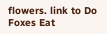flowers. link to Do Foxes Eat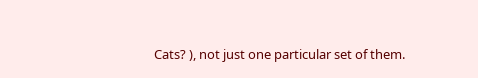Cats? ), not just one particular set of them.